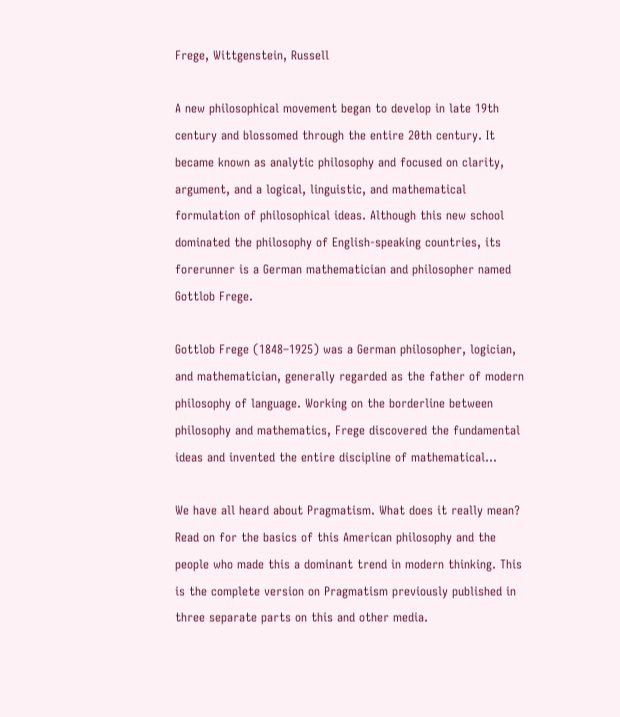Frege, Wittgenstein, Russell

A new philosophical movement began to develop in late 19th century and blossomed through the entire 20th century. It became known as analytic philosophy and focused on clarity, argument, and a logical, linguistic, and mathematical formulation of philosophical ideas. Although this new school dominated the philosophy of English-speaking countries, its forerunner is a German mathematician and philosopher named Gottlob Frege.

Gottlob Frege (1848–1925) was a German philosopher, logician, and mathematician, generally regarded as the father of modern philosophy of language. Working on the borderline between philosophy and mathematics, Frege discovered the fundamental ideas and invented the entire discipline of mathematical…

We have all heard about Pragmatism. What does it really mean? Read on for the basics of this American philosophy and the people who made this a dominant trend in modern thinking. This is the complete version on Pragmatism previously published in three separate parts on this and other media.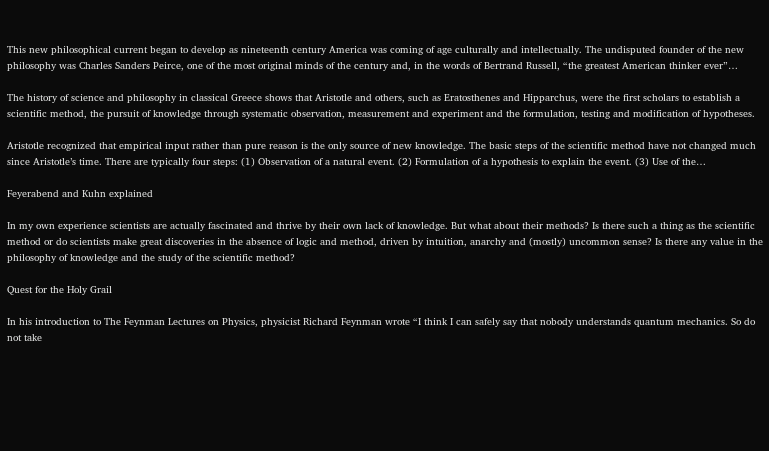This new philosophical current began to develop as nineteenth century America was coming of age culturally and intellectually. The undisputed founder of the new philosophy was Charles Sanders Peirce, one of the most original minds of the century and, in the words of Bertrand Russell, “the greatest American thinker ever”…

The history of science and philosophy in classical Greece shows that Aristotle and others, such as Eratosthenes and Hipparchus, were the first scholars to establish a scientific method, the pursuit of knowledge through systematic observation, measurement and experiment and the formulation, testing and modification of hypotheses.

Aristotle recognized that empirical input rather than pure reason is the only source of new knowledge. The basic steps of the scientific method have not changed much since Aristotle’s time. There are typically four steps: (1) Observation of a natural event. (2) Formulation of a hypothesis to explain the event. (3) Use of the…

Feyerabend and Kuhn explained

In my own experience scientists are actually fascinated and thrive by their own lack of knowledge. But what about their methods? Is there such a thing as the scientific method or do scientists make great discoveries in the absence of logic and method, driven by intuition, anarchy and (mostly) uncommon sense? Is there any value in the philosophy of knowledge and the study of the scientific method?

Quest for the Holy Grail

In his introduction to The Feynman Lectures on Physics, physicist Richard Feynman wrote “I think I can safely say that nobody understands quantum mechanics. So do not take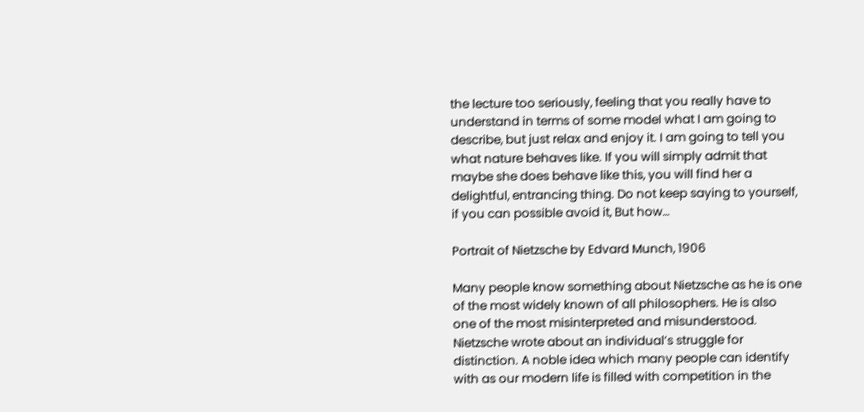the lecture too seriously, feeling that you really have to understand in terms of some model what I am going to describe, but just relax and enjoy it. I am going to tell you what nature behaves like. If you will simply admit that maybe she does behave like this, you will find her a delightful, entrancing thing. Do not keep saying to yourself, if you can possible avoid it, But how…

Portrait of Nietzsche by Edvard Munch, 1906

Many people know something about Nietzsche as he is one of the most widely known of all philosophers. He is also one of the most misinterpreted and misunderstood. Nietzsche wrote about an individual’s struggle for distinction. A noble idea which many people can identify with as our modern life is filled with competition in the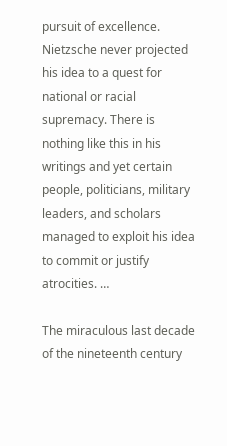pursuit of excellence. Nietzsche never projected his idea to a quest for national or racial supremacy. There is nothing like this in his writings and yet certain people, politicians, military leaders, and scholars managed to exploit his idea to commit or justify atrocities. …

The miraculous last decade of the nineteenth century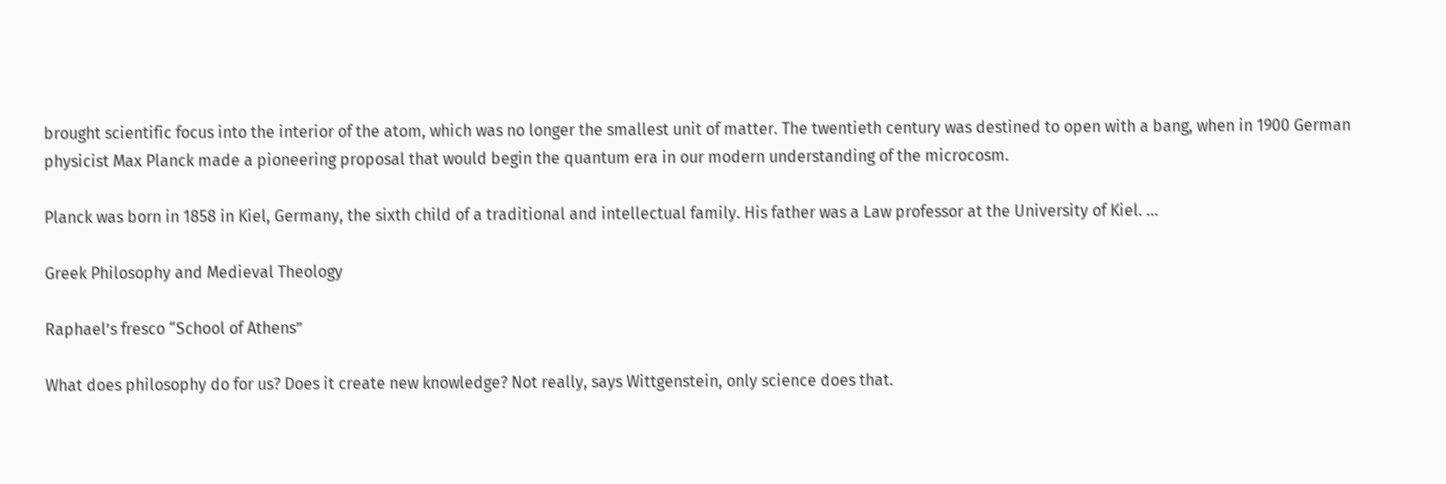brought scientific focus into the interior of the atom, which was no longer the smallest unit of matter. The twentieth century was destined to open with a bang, when in 1900 German physicist Max Planck made a pioneering proposal that would begin the quantum era in our modern understanding of the microcosm.

Planck was born in 1858 in Kiel, Germany, the sixth child of a traditional and intellectual family. His father was a Law professor at the University of Kiel. …

Greek Philosophy and Medieval Theology

Raphael’s fresco “School of Athens”

What does philosophy do for us? Does it create new knowledge? Not really, says Wittgenstein, only science does that.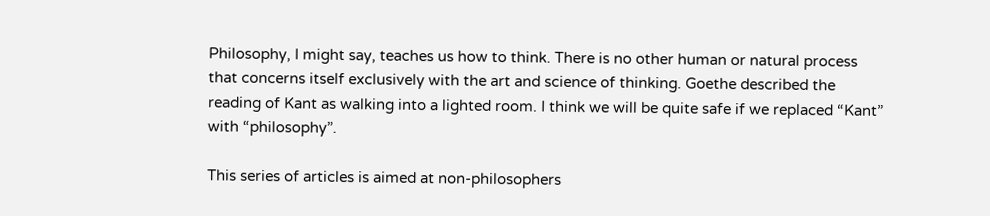Philosophy, I might say, teaches us how to think. There is no other human or natural process that concerns itself exclusively with the art and science of thinking. Goethe described the reading of Kant as walking into a lighted room. I think we will be quite safe if we replaced “Kant” with “philosophy”.

This series of articles is aimed at non-philosophers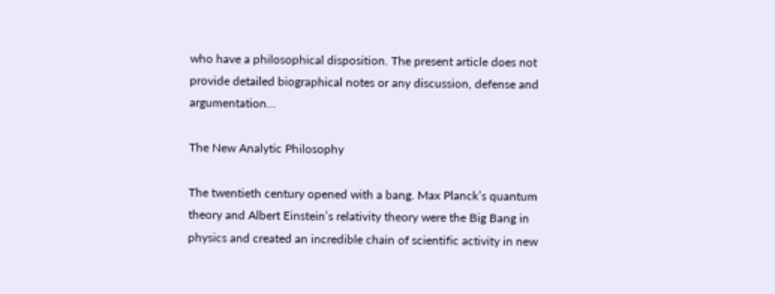who have a philosophical disposition. The present article does not provide detailed biographical notes or any discussion, defense and argumentation…

The New Analytic Philosophy

The twentieth century opened with a bang. Max Planck’s quantum theory and Albert Einstein’s relativity theory were the Big Bang in physics and created an incredible chain of scientific activity in new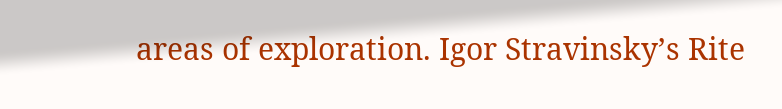areas of exploration. Igor Stravinsky’s Rite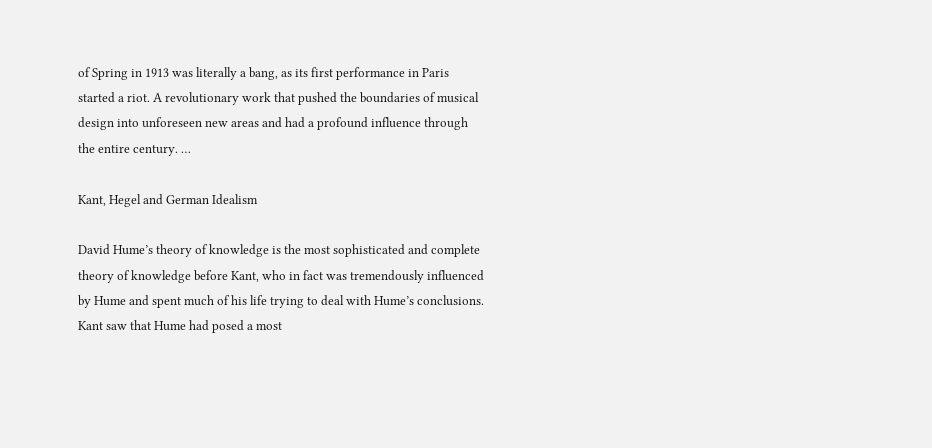of Spring in 1913 was literally a bang, as its first performance in Paris started a riot. A revolutionary work that pushed the boundaries of musical design into unforeseen new areas and had a profound influence through the entire century. …

Kant, Hegel and German Idealism

David Hume’s theory of knowledge is the most sophisticated and complete theory of knowledge before Kant, who in fact was tremendously influenced by Hume and spent much of his life trying to deal with Hume’s conclusions. Kant saw that Hume had posed a most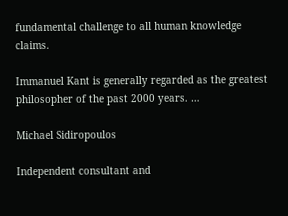fundamental challenge to all human knowledge claims.

Immanuel Kant is generally regarded as the greatest philosopher of the past 2000 years. …

Michael Sidiropoulos

Independent consultant and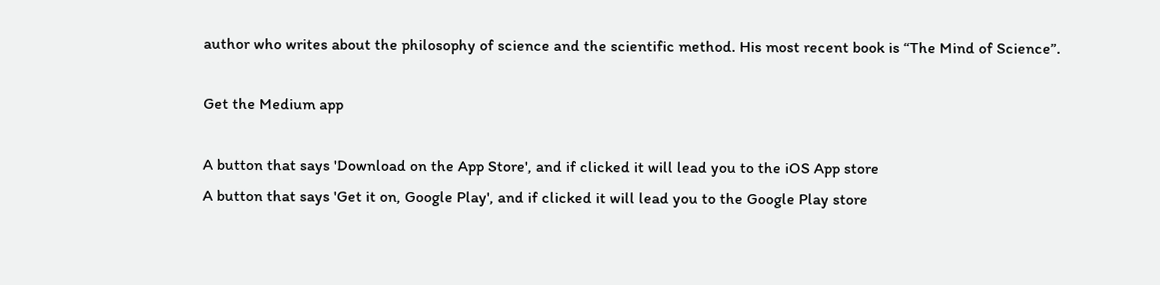author who writes about the philosophy of science and the scientific method. His most recent book is “The Mind of Science”.

Get the Medium app

A button that says 'Download on the App Store', and if clicked it will lead you to the iOS App store
A button that says 'Get it on, Google Play', and if clicked it will lead you to the Google Play store